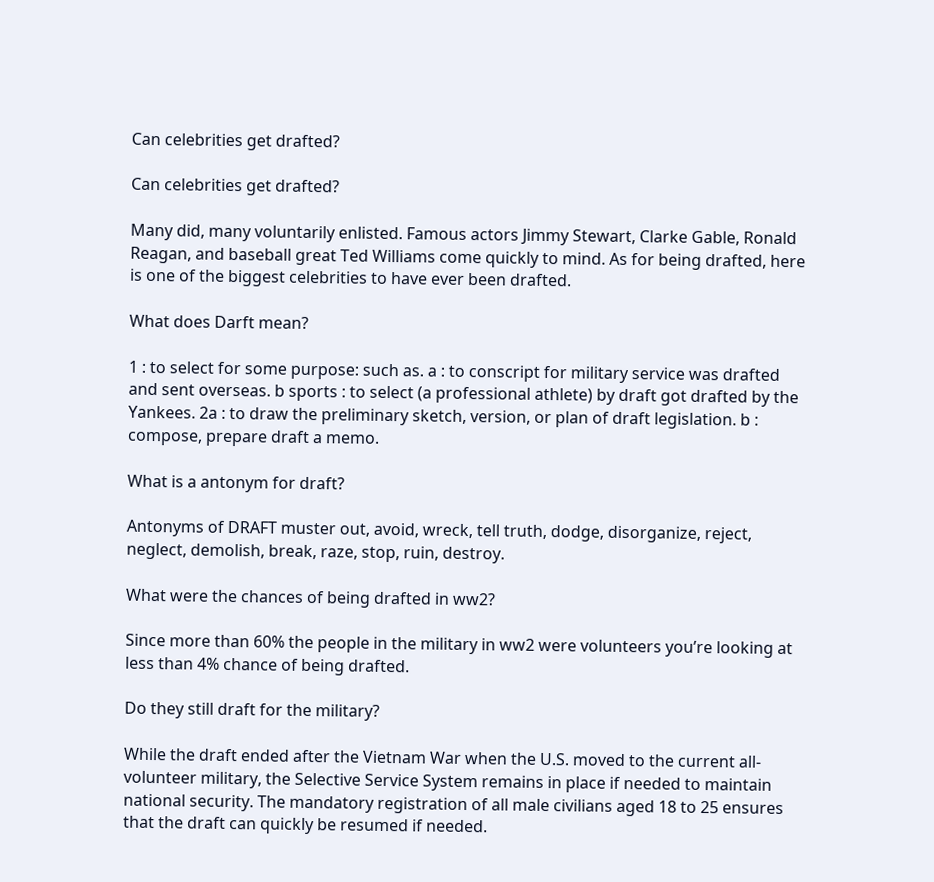Can celebrities get drafted?

Can celebrities get drafted?

Many did, many voluntarily enlisted. Famous actors Jimmy Stewart, Clarke Gable, Ronald Reagan, and baseball great Ted Williams come quickly to mind. As for being drafted, here is one of the biggest celebrities to have ever been drafted.

What does Darft mean?

1 : to select for some purpose: such as. a : to conscript for military service was drafted and sent overseas. b sports : to select (a professional athlete) by draft got drafted by the Yankees. 2a : to draw the preliminary sketch, version, or plan of draft legislation. b : compose, prepare draft a memo.

What is a antonym for draft?

Antonyms of DRAFT muster out, avoid, wreck, tell truth, dodge, disorganize, reject, neglect, demolish, break, raze, stop, ruin, destroy.

What were the chances of being drafted in ww2?

Since more than 60% the people in the military in ww2 were volunteers you’re looking at less than 4% chance of being drafted.

Do they still draft for the military?

While the draft ended after the Vietnam War when the U.S. moved to the current all-volunteer military, the Selective Service System remains in place if needed to maintain national security. The mandatory registration of all male civilians aged 18 to 25 ensures that the draft can quickly be resumed if needed.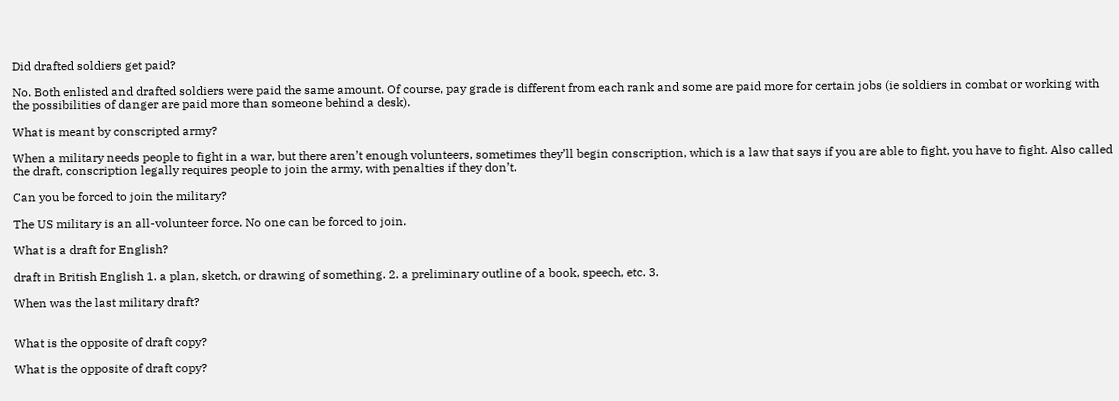Did drafted soldiers get paid?

No. Both enlisted and drafted soldiers were paid the same amount. Of course, pay grade is different from each rank and some are paid more for certain jobs (ie soldiers in combat or working with the possibilities of danger are paid more than someone behind a desk).

What is meant by conscripted army?

When a military needs people to fight in a war, but there aren’t enough volunteers, sometimes they’ll begin conscription, which is a law that says if you are able to fight, you have to fight. Also called the draft, conscription legally requires people to join the army, with penalties if they don’t.

Can you be forced to join the military?

The US military is an all-volunteer force. No one can be forced to join.

What is a draft for English?

draft in British English 1. a plan, sketch, or drawing of something. 2. a preliminary outline of a book, speech, etc. 3.

When was the last military draft?


What is the opposite of draft copy?

What is the opposite of draft copy?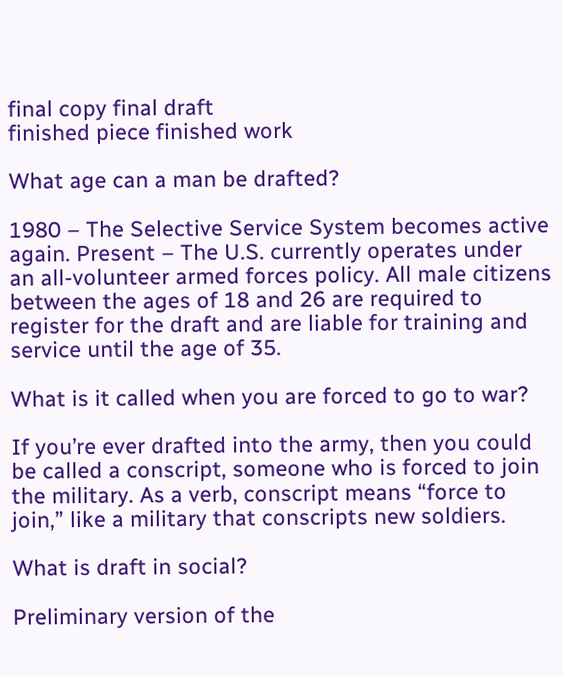final copy final draft
finished piece finished work

What age can a man be drafted?

1980 – The Selective Service System becomes active again. Present – The U.S. currently operates under an all-volunteer armed forces policy. All male citizens between the ages of 18 and 26 are required to register for the draft and are liable for training and service until the age of 35.

What is it called when you are forced to go to war?

If you’re ever drafted into the army, then you could be called a conscript, someone who is forced to join the military. As a verb, conscript means “force to join,” like a military that conscripts new soldiers.

What is draft in social?

Preliminary version of the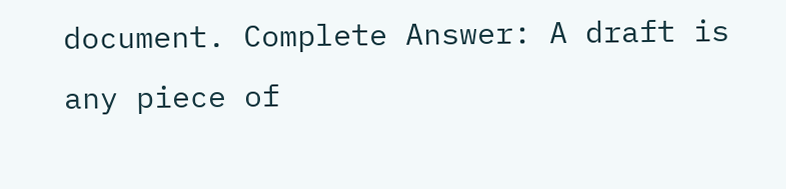document. Complete Answer: A draft is any piece of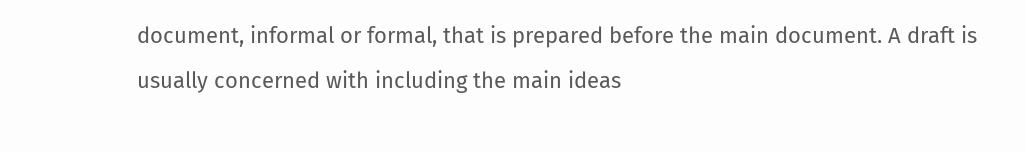document, informal or formal, that is prepared before the main document. A draft is usually concerned with including the main ideas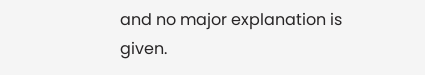and no major explanation is given.